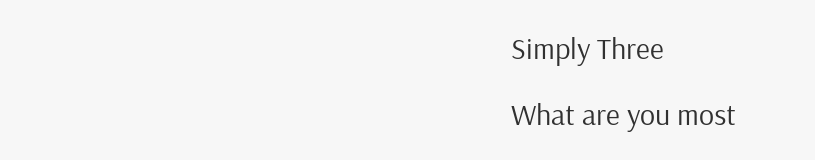Simply Three

What are you most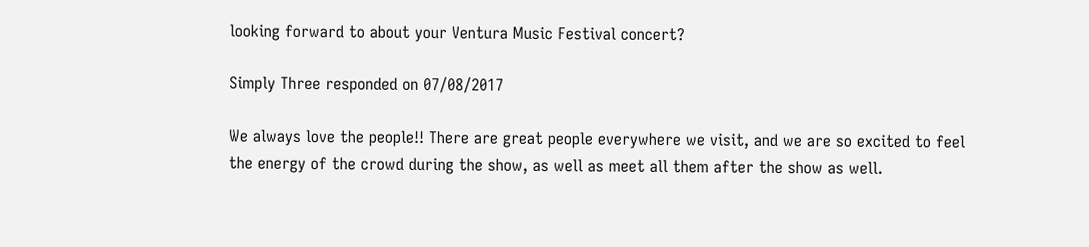looking forward to about your Ventura Music Festival concert?

Simply Three responded on 07/08/2017

We always love the people!! There are great people everywhere we visit, and we are so excited to feel the energy of the crowd during the show, as well as meet all them after the show as well.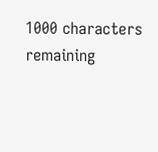1000 characters remaining